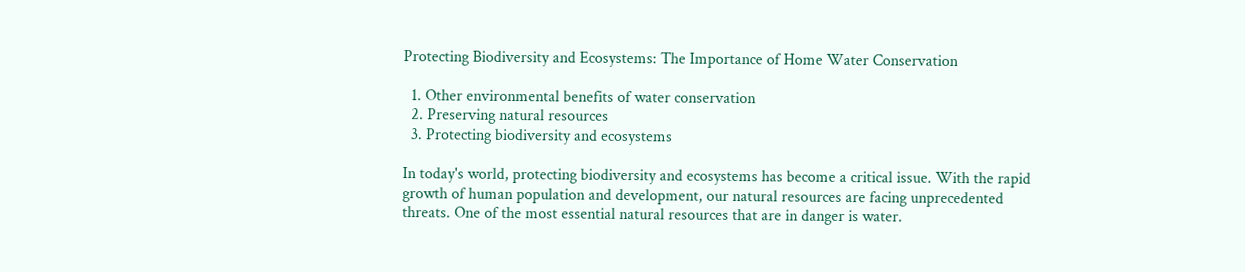Protecting Biodiversity and Ecosystems: The Importance of Home Water Conservation

  1. Other environmental benefits of water conservation
  2. Preserving natural resources
  3. Protecting biodiversity and ecosystems

In today's world, protecting biodiversity and ecosystems has become a critical issue. With the rapid growth of human population and development, our natural resources are facing unprecedented threats. One of the most essential natural resources that are in danger is water.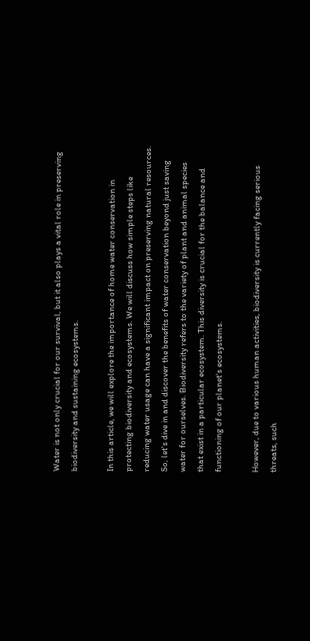Water is not only crucial for our survival, but it also plays a vital role in preserving biodiversity and sustaining ecosystems.

In this article, we will explore the importance of home water conservation in protecting biodiversity and ecosystems. We will discuss how simple steps like reducing water usage can have a significant impact on preserving natural resources. So, let's dive in and discover the benefits of water conservation beyond just saving water for ourselves. Biodiversity refers to the variety of plant and animal species that exist in a particular ecosystem. This diversity is crucial for the balance and functioning of our planet's ecosystems.

However, due to various human activities, biodiversity is currently facing serious threats, such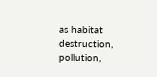as habitat destruction, pollution,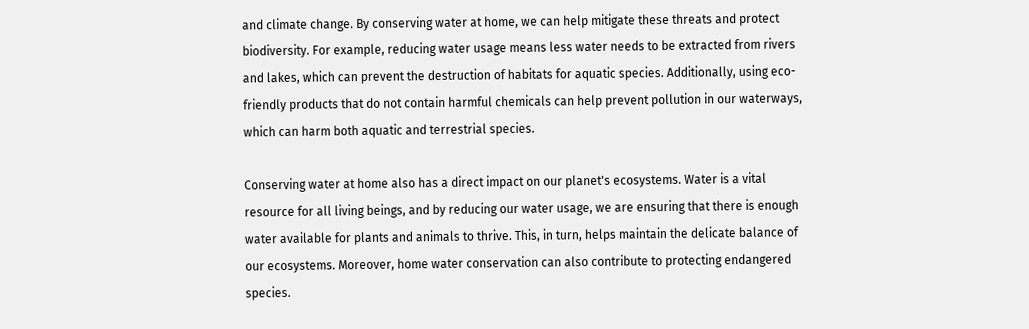and climate change. By conserving water at home, we can help mitigate these threats and protect biodiversity. For example, reducing water usage means less water needs to be extracted from rivers and lakes, which can prevent the destruction of habitats for aquatic species. Additionally, using eco-friendly products that do not contain harmful chemicals can help prevent pollution in our waterways, which can harm both aquatic and terrestrial species.

Conserving water at home also has a direct impact on our planet's ecosystems. Water is a vital resource for all living beings, and by reducing our water usage, we are ensuring that there is enough water available for plants and animals to thrive. This, in turn, helps maintain the delicate balance of our ecosystems. Moreover, home water conservation can also contribute to protecting endangered species.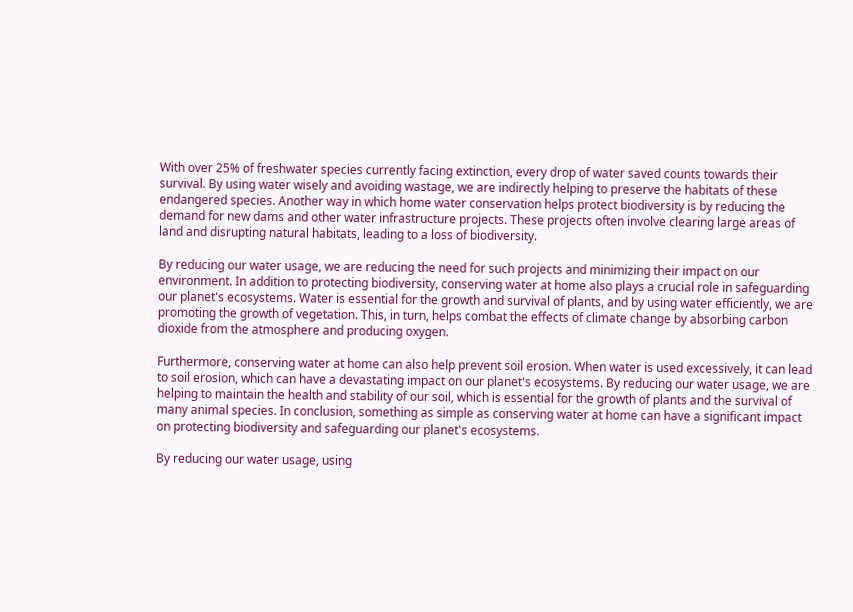With over 25% of freshwater species currently facing extinction, every drop of water saved counts towards their survival. By using water wisely and avoiding wastage, we are indirectly helping to preserve the habitats of these endangered species. Another way in which home water conservation helps protect biodiversity is by reducing the demand for new dams and other water infrastructure projects. These projects often involve clearing large areas of land and disrupting natural habitats, leading to a loss of biodiversity.

By reducing our water usage, we are reducing the need for such projects and minimizing their impact on our environment. In addition to protecting biodiversity, conserving water at home also plays a crucial role in safeguarding our planet's ecosystems. Water is essential for the growth and survival of plants, and by using water efficiently, we are promoting the growth of vegetation. This, in turn, helps combat the effects of climate change by absorbing carbon dioxide from the atmosphere and producing oxygen.

Furthermore, conserving water at home can also help prevent soil erosion. When water is used excessively, it can lead to soil erosion, which can have a devastating impact on our planet's ecosystems. By reducing our water usage, we are helping to maintain the health and stability of our soil, which is essential for the growth of plants and the survival of many animal species. In conclusion, something as simple as conserving water at home can have a significant impact on protecting biodiversity and safeguarding our planet's ecosystems.

By reducing our water usage, using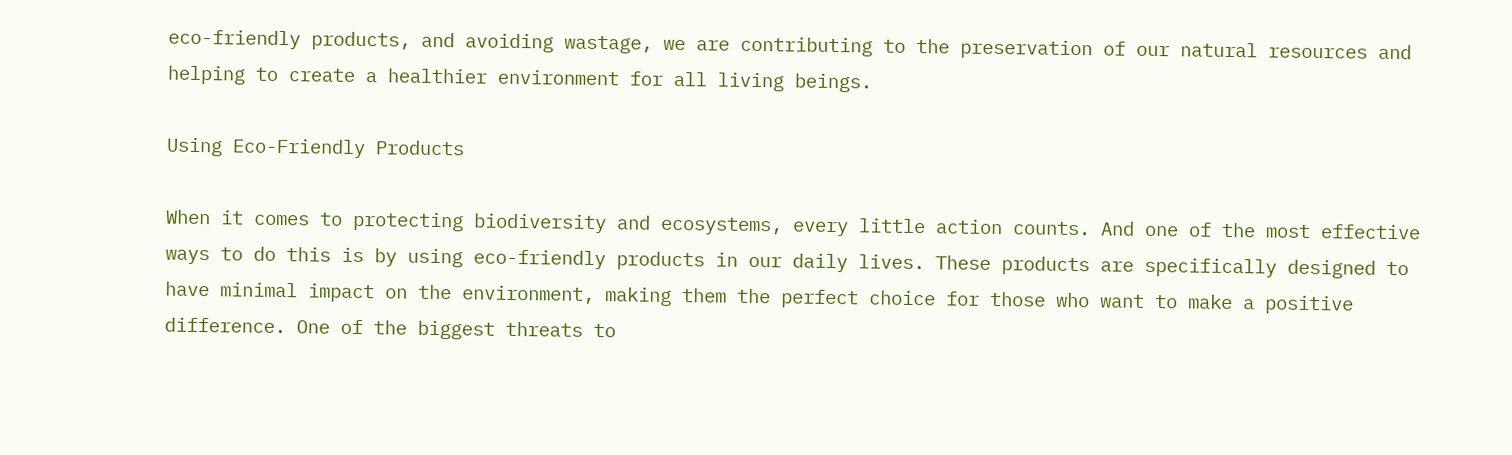eco-friendly products, and avoiding wastage, we are contributing to the preservation of our natural resources and helping to create a healthier environment for all living beings.

Using Eco-Friendly Products

When it comes to protecting biodiversity and ecosystems, every little action counts. And one of the most effective ways to do this is by using eco-friendly products in our daily lives. These products are specifically designed to have minimal impact on the environment, making them the perfect choice for those who want to make a positive difference. One of the biggest threats to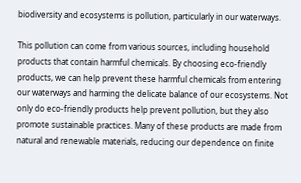biodiversity and ecosystems is pollution, particularly in our waterways.

This pollution can come from various sources, including household products that contain harmful chemicals. By choosing eco-friendly products, we can help prevent these harmful chemicals from entering our waterways and harming the delicate balance of our ecosystems. Not only do eco-friendly products help prevent pollution, but they also promote sustainable practices. Many of these products are made from natural and renewable materials, reducing our dependence on finite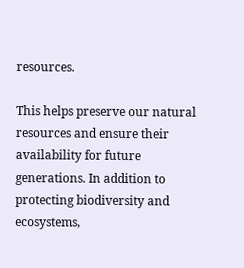resources.

This helps preserve our natural resources and ensure their availability for future generations. In addition to protecting biodiversity and ecosystems,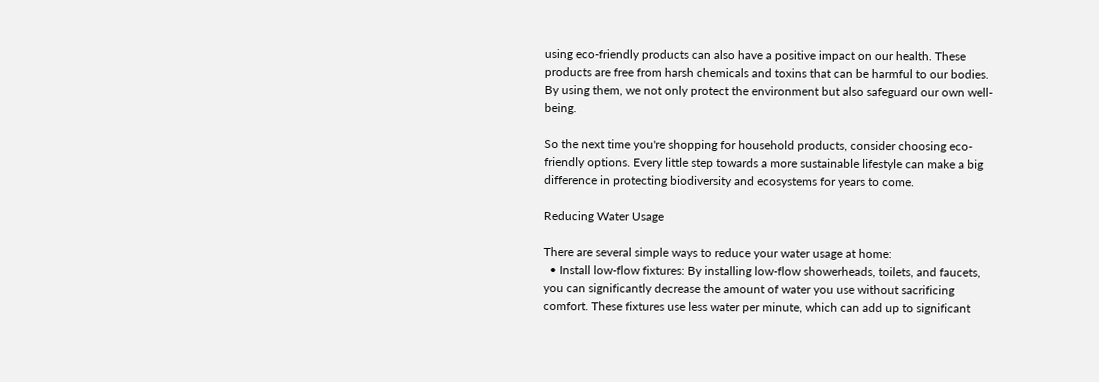using eco-friendly products can also have a positive impact on our health. These products are free from harsh chemicals and toxins that can be harmful to our bodies. By using them, we not only protect the environment but also safeguard our own well-being.

So the next time you're shopping for household products, consider choosing eco-friendly options. Every little step towards a more sustainable lifestyle can make a big difference in protecting biodiversity and ecosystems for years to come.

Reducing Water Usage

There are several simple ways to reduce your water usage at home:
  • Install low-flow fixtures: By installing low-flow showerheads, toilets, and faucets, you can significantly decrease the amount of water you use without sacrificing comfort. These fixtures use less water per minute, which can add up to significant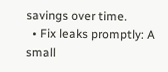savings over time.
  • Fix leaks promptly: A small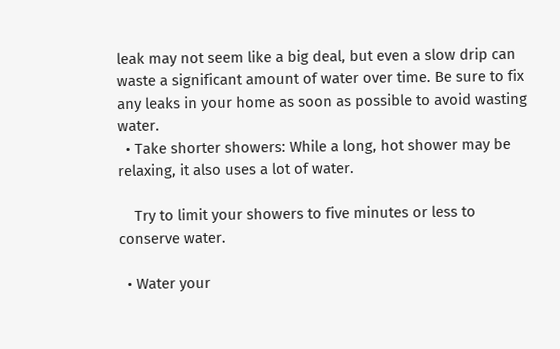leak may not seem like a big deal, but even a slow drip can waste a significant amount of water over time. Be sure to fix any leaks in your home as soon as possible to avoid wasting water.
  • Take shorter showers: While a long, hot shower may be relaxing, it also uses a lot of water.

    Try to limit your showers to five minutes or less to conserve water.

  • Water your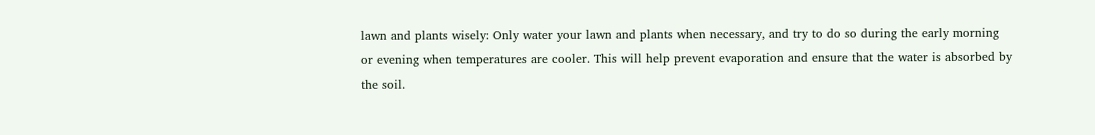lawn and plants wisely: Only water your lawn and plants when necessary, and try to do so during the early morning or evening when temperatures are cooler. This will help prevent evaporation and ensure that the water is absorbed by the soil.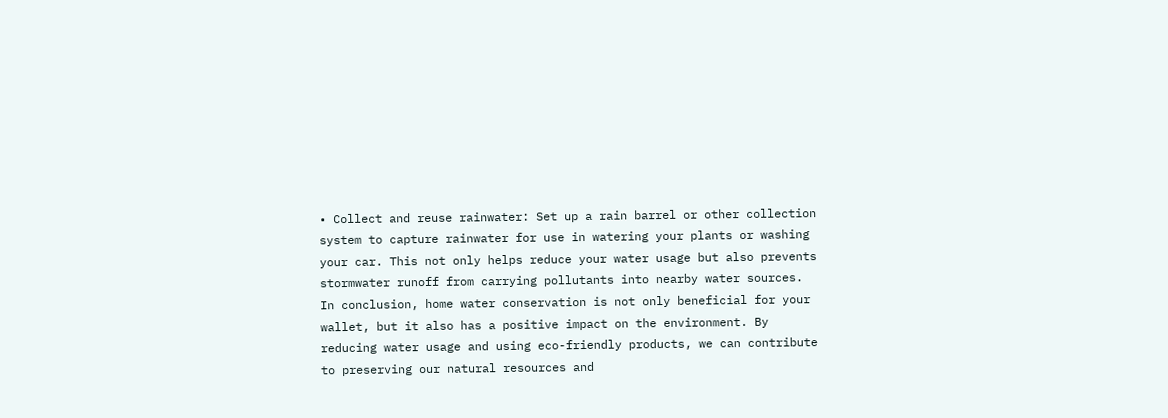• Collect and reuse rainwater: Set up a rain barrel or other collection system to capture rainwater for use in watering your plants or washing your car. This not only helps reduce your water usage but also prevents stormwater runoff from carrying pollutants into nearby water sources.
In conclusion, home water conservation is not only beneficial for your wallet, but it also has a positive impact on the environment. By reducing water usage and using eco-friendly products, we can contribute to preserving our natural resources and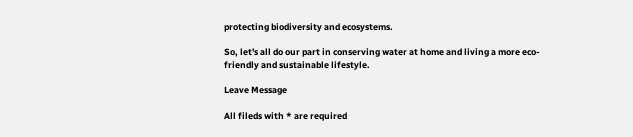protecting biodiversity and ecosystems.

So, let's all do our part in conserving water at home and living a more eco-friendly and sustainable lifestyle.

Leave Message

All fileds with * are required